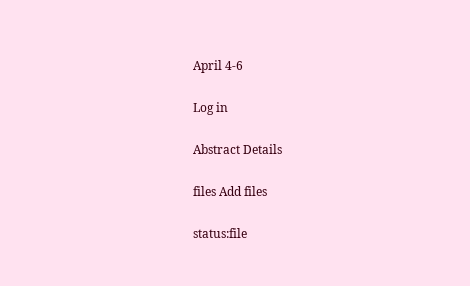April 4-6

Log in

Abstract Details

files Add files

status:file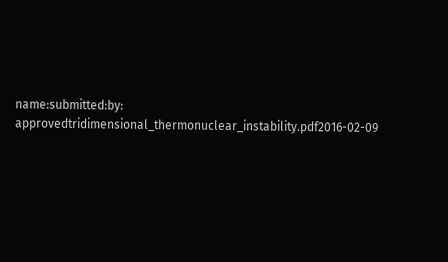name:submitted:by:
approvedtridimensional_thermonuclear_instability.pdf2016-02-09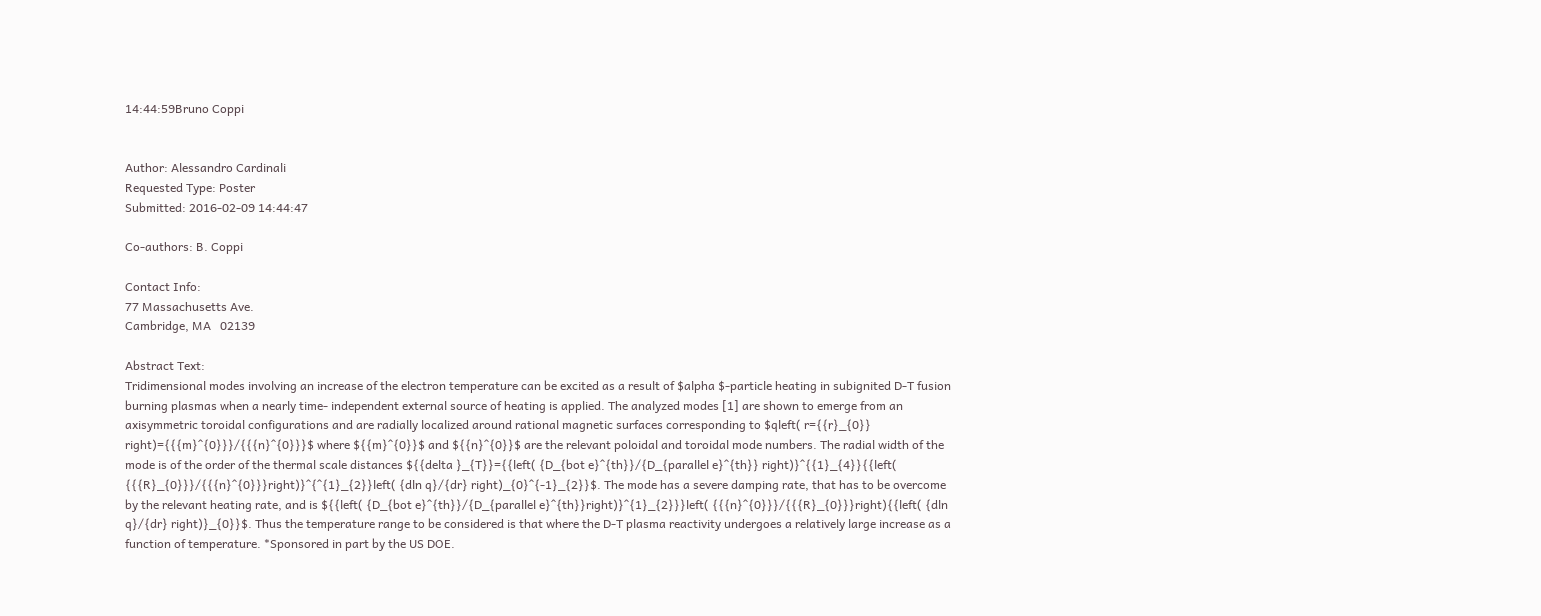14:44:59Bruno Coppi


Author: Alessandro Cardinali
Requested Type: Poster
Submitted: 2016-02-09 14:44:47

Co-authors: B. Coppi

Contact Info:
77 Massachusetts Ave.
Cambridge, MA   02139

Abstract Text:
Tridimensional modes involving an increase of the electron temperature can be excited as a result of $alpha $-particle heating in subignited D-T fusion burning plasmas when a nearly time- independent external source of heating is applied. The analyzed modes [1] are shown to emerge from an axisymmetric toroidal configurations and are radially localized around rational magnetic surfaces corresponding to $qleft( r={{r}_{0}} right)={{{m}^{0}}}/{{{n}^{0}}}$ where ${{m}^{0}}$ and ${{n}^{0}}$ are the relevant poloidal and toroidal mode numbers. The radial width of the mode is of the order of the thermal scale distances ${{delta }_{T}}={{left( {D_{bot e}^{th}}/{D_{parallel e}^{th}} right)}^{{1}_{4}}{{left( {{{R}_{0}}}/{{{n}^{0}}}right)}^{^{1}_{2}}left( {dln q}/{dr} right)_{0}^{-1}_{2}}$. The mode has a severe damping rate, that has to be overcome by the relevant heating rate, and is ${{left( {D_{bot e}^{th}}/{D_{parallel e}^{th}}right)}^{1}_{2}}}left( {{{n}^{0}}}/{{{R}_{0}}}right){{left( {dln q}/{dr} right)}_{0}}$. Thus the temperature range to be considered is that where the D-T plasma reactivity undergoes a relatively large increase as a function of temperature. *Sponsored in part by the US DOE.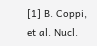[1] B. Coppi, et al. Nucl.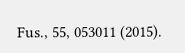Fus., 55, 053011 (2015).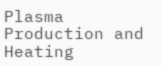Plasma Production and Heating